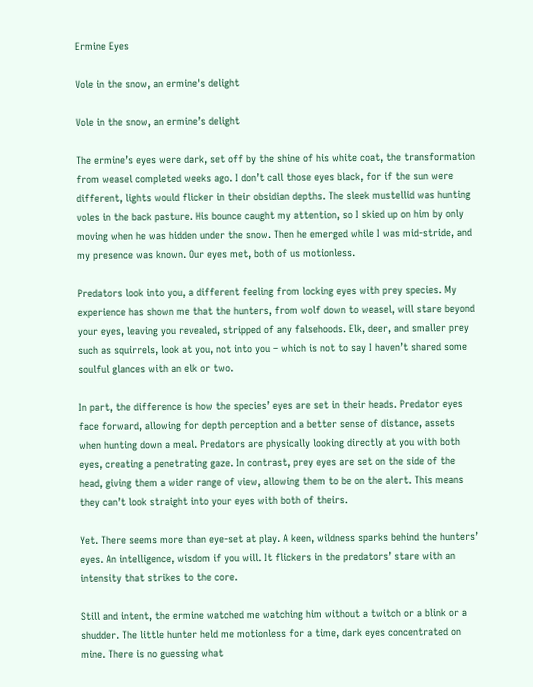Ermine Eyes

Vole in the snow, an ermine's delight

Vole in the snow, an ermine’s delight

The ermine’s eyes were dark, set off by the shine of his white coat, the transformation from weasel completed weeks ago. I don’t call those eyes black, for if the sun were different, lights would flicker in their obsidian depths. The sleek mustellid was hunting voles in the back pasture. His bounce caught my attention, so I skied up on him by only moving when he was hidden under the snow. Then he emerged while I was mid-stride, and my presence was known. Our eyes met, both of us motionless.

Predators look into you, a different feeling from locking eyes with prey species. My experience has shown me that the hunters, from wolf down to weasel, will stare beyond your eyes, leaving you revealed, stripped of any falsehoods. Elk, deer, and smaller prey such as squirrels, look at you, not into you – which is not to say I haven’t shared some soulful glances with an elk or two.

In part, the difference is how the species’ eyes are set in their heads. Predator eyes face forward, allowing for depth perception and a better sense of distance, assets when hunting down a meal. Predators are physically looking directly at you with both eyes, creating a penetrating gaze. In contrast, prey eyes are set on the side of the head, giving them a wider range of view, allowing them to be on the alert. This means they can’t look straight into your eyes with both of theirs.

Yet. There seems more than eye-set at play. A keen, wildness sparks behind the hunters’ eyes. An intelligence, wisdom if you will. It flickers in the predators’ stare with an intensity that strikes to the core.

Still and intent, the ermine watched me watching him without a twitch or a blink or a shudder. The little hunter held me motionless for a time, dark eyes concentrated on mine. There is no guessing what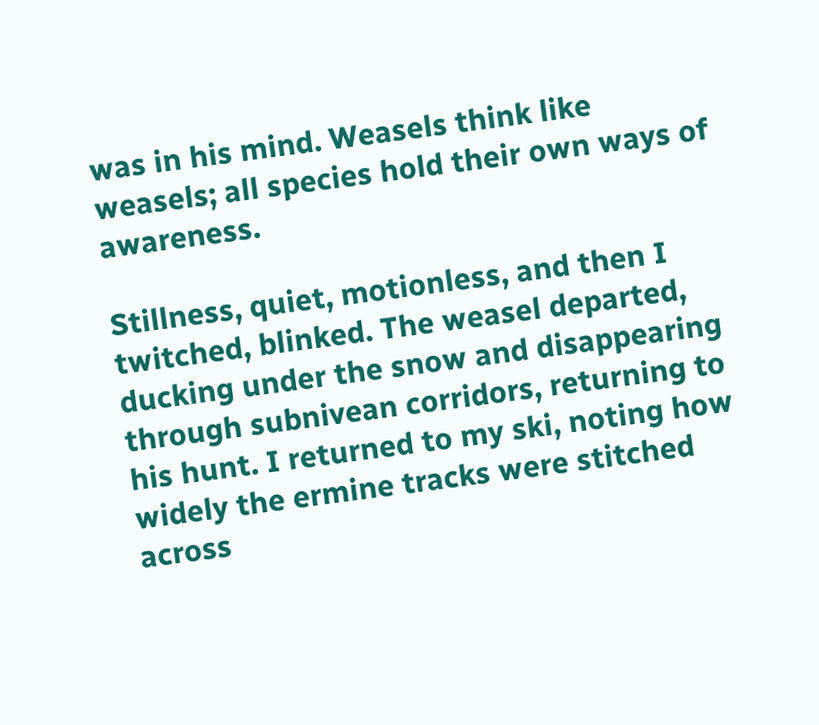was in his mind. Weasels think like weasels; all species hold their own ways of awareness.

Stillness, quiet, motionless, and then I twitched, blinked. The weasel departed, ducking under the snow and disappearing through subnivean corridors, returning to his hunt. I returned to my ski, noting how widely the ermine tracks were stitched across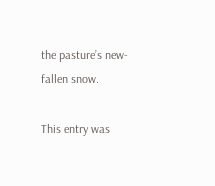the pasture’s new-fallen snow.

This entry was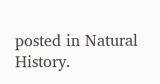posted in Natural History.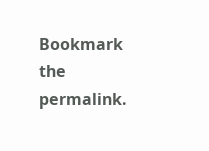Bookmark the permalink.